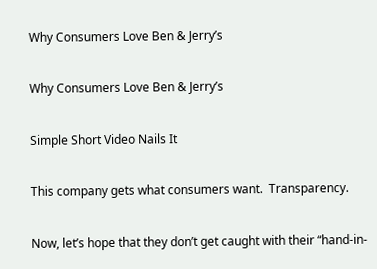Why Consumers Love Ben & Jerry’s

Why Consumers Love Ben & Jerry’s

Simple Short Video Nails It

This company gets what consumers want.  Transparency.

Now, let’s hope that they don’t get caught with their “hand-in-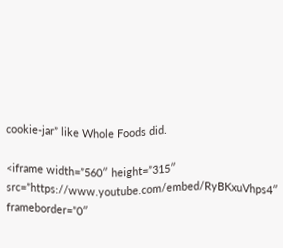cookie-jar” like Whole Foods did.

<iframe width=”560″ height=”315″ src=”https://www.youtube.com/embed/RyBKxuVhps4″ frameborder=”0″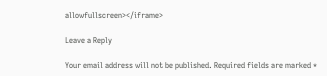allowfullscreen></iframe>

Leave a Reply

Your email address will not be published. Required fields are marked *